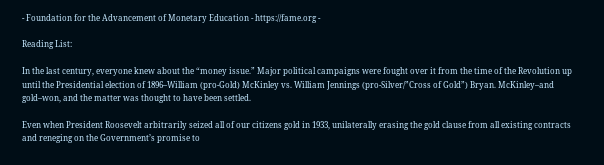- Foundation for the Advancement of Monetary Education - https://fame.org -

Reading List:

In the last century, everyone knew about the “money issue.” Major political campaigns were fought over it from the time of the Revolution up until the Presidential election of 1896–William (pro-Gold) McKinley vs. William Jennings (pro-Silver/”Cross of Gold”) Bryan. McKinley–and gold–won, and the matter was thought to have been settled.

Even when President Roosevelt arbitrarily seized all of our citizens gold in 1933, unilaterally erasing the gold clause from all existing contracts and reneging on the Government’s promise to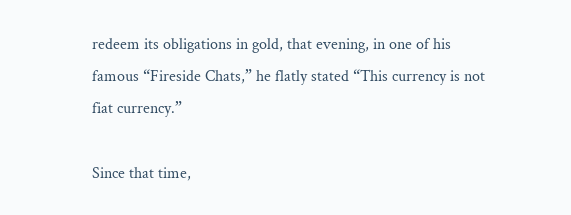redeem its obligations in gold, that evening, in one of his famous “Fireside Chats,” he flatly stated “This currency is not fiat currency.”

Since that time,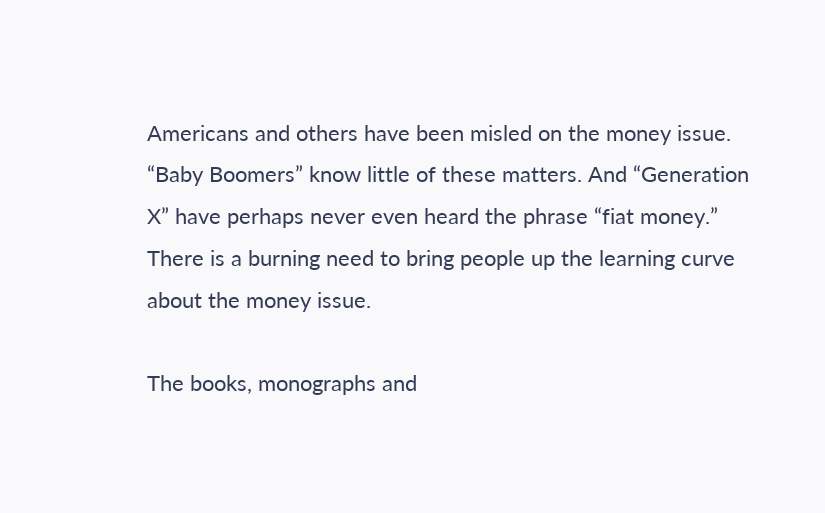Americans and others have been misled on the money issue. “Baby Boomers” know little of these matters. And “Generation X” have perhaps never even heard the phrase “fiat money.” There is a burning need to bring people up the learning curve about the money issue.

The books, monographs and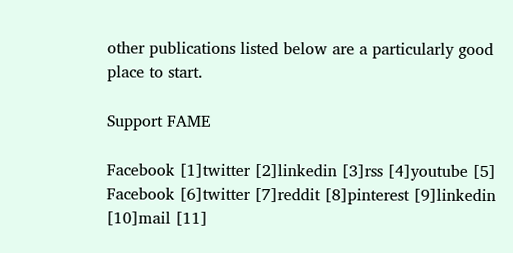other publications listed below are a particularly good place to start.

Support FAME

Facebook [1]twitter [2]linkedin [3]rss [4]youtube [5]
Facebook [6]twitter [7]reddit [8]pinterest [9]linkedin [10]mail [11]